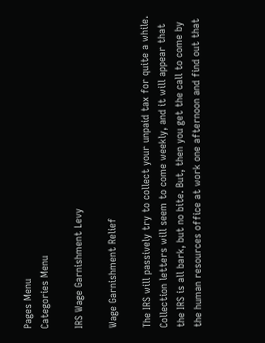Pages Menu
Categories Menu

IRS Wage Garnishment Levy

Wage Garnishment Relief

The IRS will passively try to collect your unpaid tax for quite a while. Collection letters will seem to come weekly, and it will appear that the IRS is all bark, but no bite. But, then you get the call to come by the human resources office at work one afternoon and find out that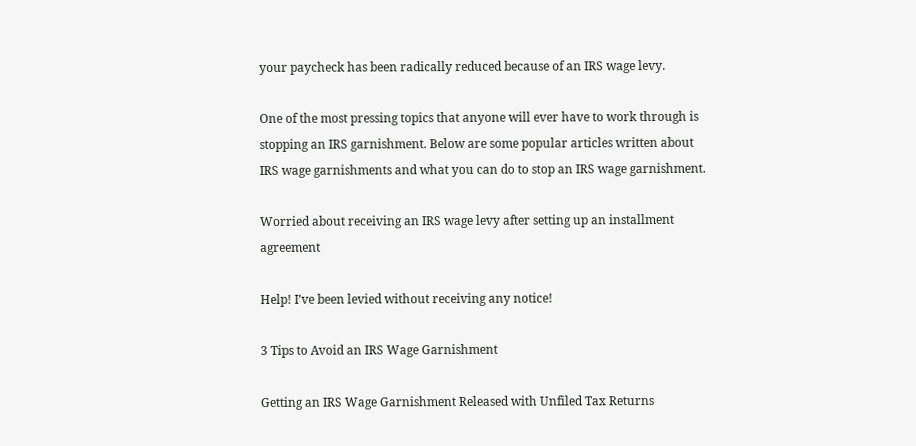your paycheck has been radically reduced because of an IRS wage levy.

One of the most pressing topics that anyone will ever have to work through is stopping an IRS garnishment. Below are some popular articles written about IRS wage garnishments and what you can do to stop an IRS wage garnishment.

Worried about receiving an IRS wage levy after setting up an installment agreement

Help! I’ve been levied without receiving any notice!

3 Tips to Avoid an IRS Wage Garnishment

Getting an IRS Wage Garnishment Released with Unfiled Tax Returns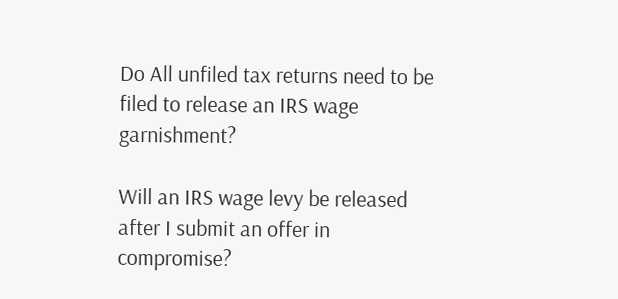Do All unfiled tax returns need to be filed to release an IRS wage garnishment?

Will an IRS wage levy be released after I submit an offer in compromise?